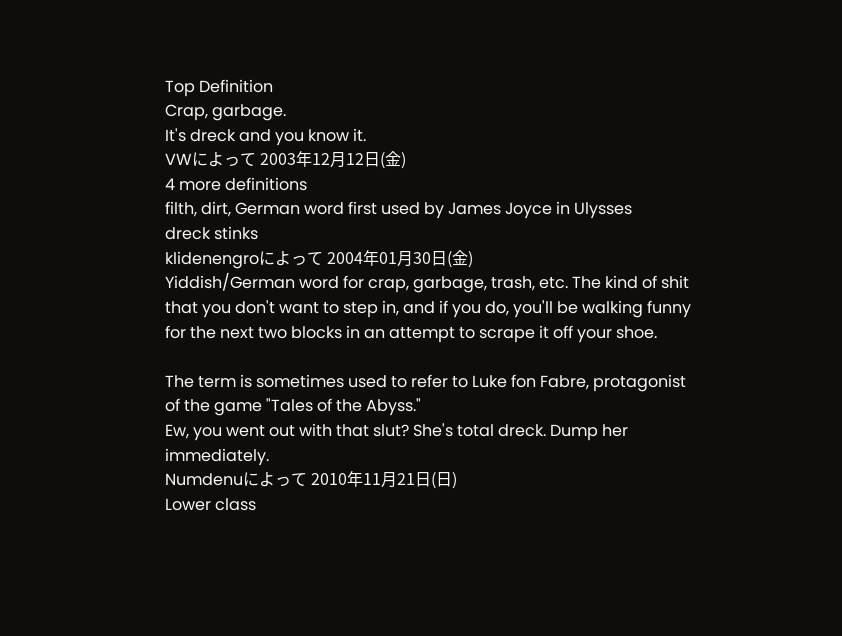Top Definition
Crap, garbage.
It's dreck and you know it.
VWによって 2003年12月12日(金)
4 more definitions
filth, dirt, German word first used by James Joyce in Ulysses
dreck stinks
klidenengroによって 2004年01月30日(金)
Yiddish/German word for crap, garbage, trash, etc. The kind of shit that you don't want to step in, and if you do, you'll be walking funny for the next two blocks in an attempt to scrape it off your shoe.

The term is sometimes used to refer to Luke fon Fabre, protagonist of the game "Tales of the Abyss."
Ew, you went out with that slut? She's total dreck. Dump her immediately.
Numdenuによって 2010年11月21日(日)
Lower class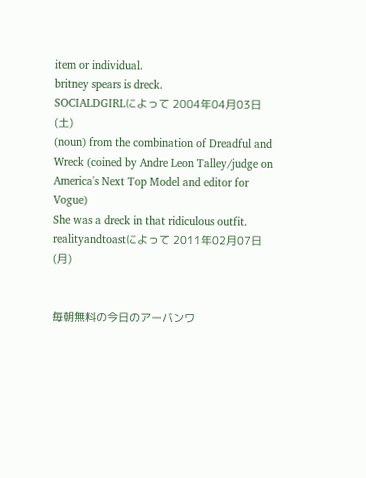item or individual.
britney spears is dreck.
SOCIALDGIRLによって 2004年04月03日(土)
(noun) from the combination of Dreadful and Wreck (coined by Andre Leon Talley/judge on America's Next Top Model and editor for Vogue)
She was a dreck in that ridiculous outfit.
realityandtoastによって 2011年02月07日(月)


毎朝無料の今日のアーバンワ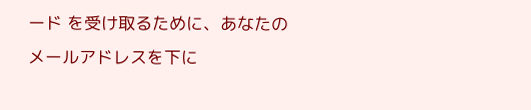ード を受け取るために、あなたのメールアドレスを下に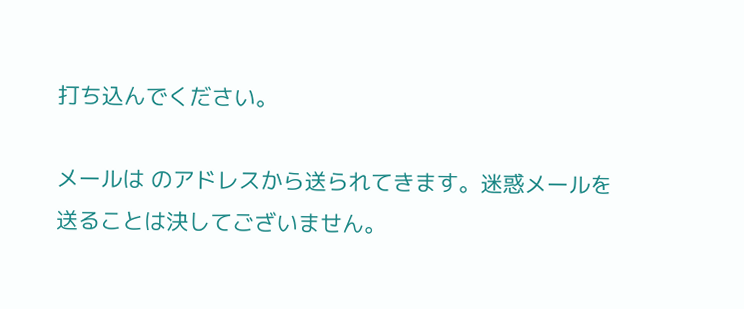打ち込んでください。

メールは のアドレスから送られてきます。迷惑メールを送ることは決してございません。